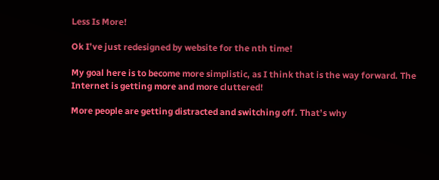Less Is More!

Ok I’ve just redesigned by website for the nth time!

My goal here is to become more simplistic, as I think that is the way forward. The Internet is getting more and more cluttered!

More people are getting distracted and switching off. That’s why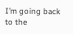I’m going back to the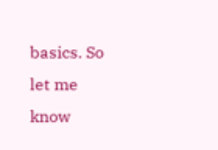basics. So let me know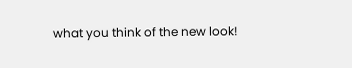what you think of the new look!